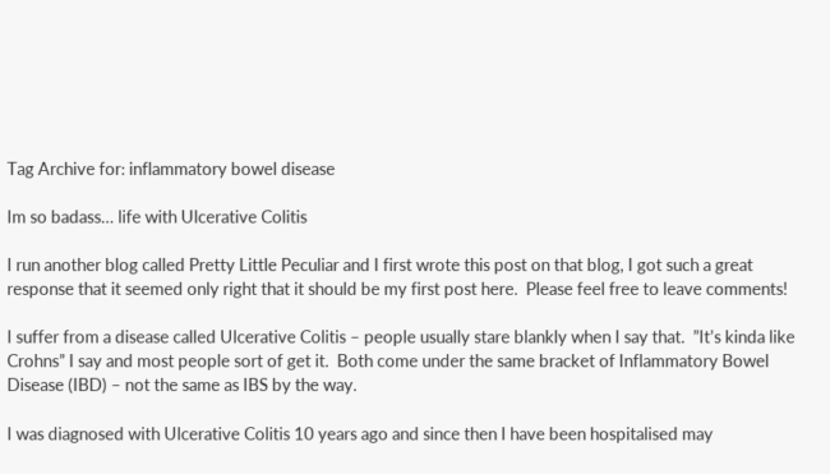Tag Archive for: inflammatory bowel disease

Im so badass… life with Ulcerative Colitis

I run another blog called Pretty Little Peculiar and I first wrote this post on that blog, I got such a great response that it seemed only right that it should be my first post here.  Please feel free to leave comments!

I suffer from a disease called Ulcerative Colitis – people usually stare blankly when I say that.  ”It’s kinda like Crohns” I say and most people sort of get it.  Both come under the same bracket of Inflammatory Bowel Disease (IBD) – not the same as IBS by the way.

I was diagnosed with Ulcerative Colitis 10 years ago and since then I have been hospitalised may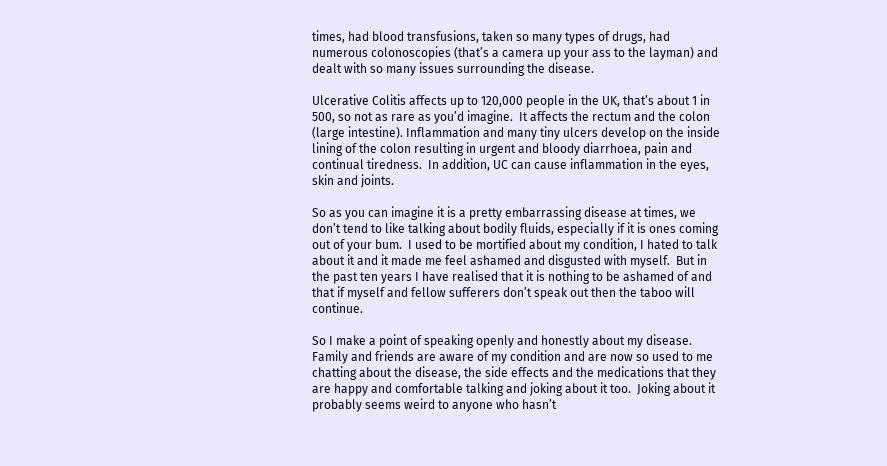times, had blood transfusions, taken so many types of drugs, had numerous colonoscopies (that’s a camera up your ass to the layman) and dealt with so many issues surrounding the disease.

Ulcerative Colitis affects up to 120,000 people in the UK, that’s about 1 in 500, so not as rare as you’d imagine.  It affects the rectum and the colon (large intestine). Inflammation and many tiny ulcers develop on the inside lining of the colon resulting in urgent and bloody diarrhoea, pain and continual tiredness.  In addition, UC can cause inflammation in the eyes, skin and joints.

So as you can imagine it is a pretty embarrassing disease at times, we don’t tend to like talking about bodily fluids, especially if it is ones coming out of your bum.  I used to be mortified about my condition, I hated to talk about it and it made me feel ashamed and disgusted with myself.  But in the past ten years I have realised that it is nothing to be ashamed of and that if myself and fellow sufferers don’t speak out then the taboo will continue.

So I make a point of speaking openly and honestly about my disease.  Family and friends are aware of my condition and are now so used to me chatting about the disease, the side effects and the medications that they are happy and comfortable talking and joking about it too.  Joking about it probably seems weird to anyone who hasn’t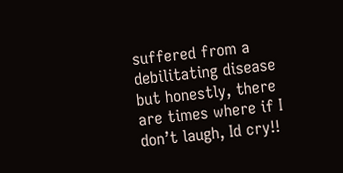suffered from a debilitating disease but honestly, there are times where if I don’t laugh, Id cry!!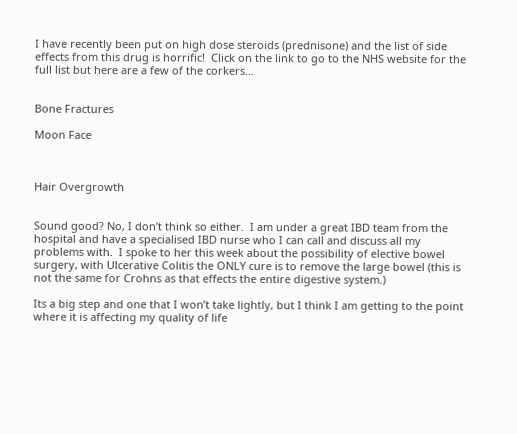I have recently been put on high dose steroids (prednisone) and the list of side effects from this drug is horrific!  Click on the link to go to the NHS website for the full list but here are a few of the corkers…


Bone Fractures

Moon Face



Hair Overgrowth


Sound good? No, I don’t think so either.  I am under a great IBD team from the hospital and have a specialised IBD nurse who I can call and discuss all my problems with.  I spoke to her this week about the possibility of elective bowel surgery, with Ulcerative Colitis the ONLY cure is to remove the large bowel (this is not the same for Crohns as that effects the entire digestive system.)

Its a big step and one that I won’t take lightly, but I think I am getting to the point where it is affecting my quality of life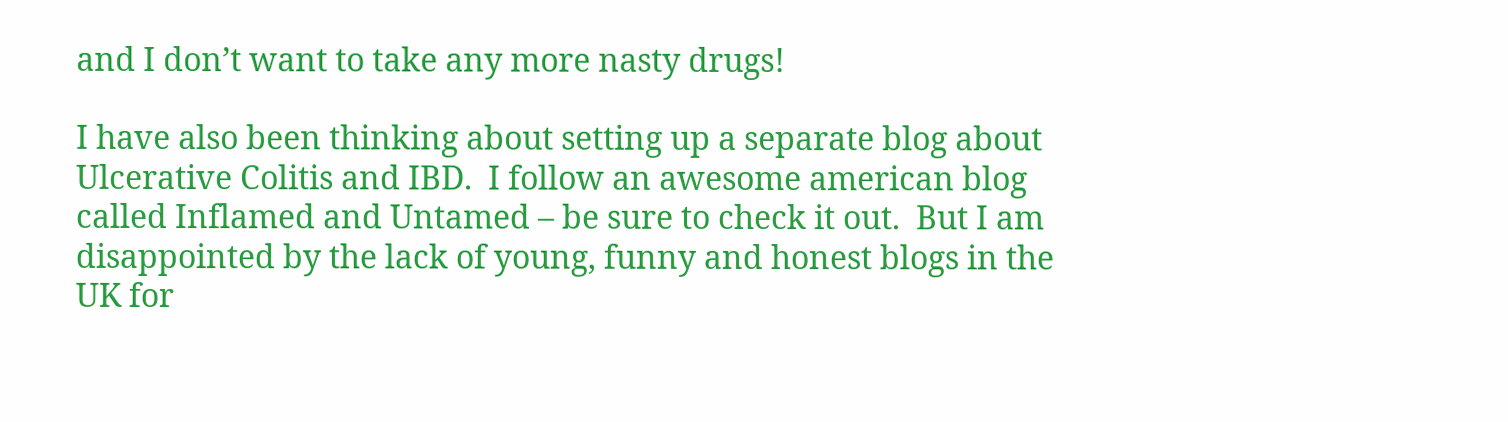and I don’t want to take any more nasty drugs!

I have also been thinking about setting up a separate blog about Ulcerative Colitis and IBD.  I follow an awesome american blog called Inflamed and Untamed – be sure to check it out.  But I am disappointed by the lack of young, funny and honest blogs in the UK for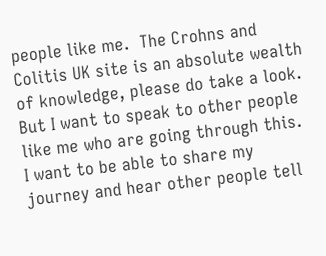people like me.  The Crohns and Colitis UK site is an absolute wealth of knowledge, please do take a look.  But I want to speak to other people like me who are going through this.  I want to be able to share my journey and hear other people tell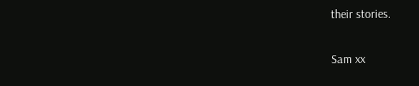their stories.

Sam xx